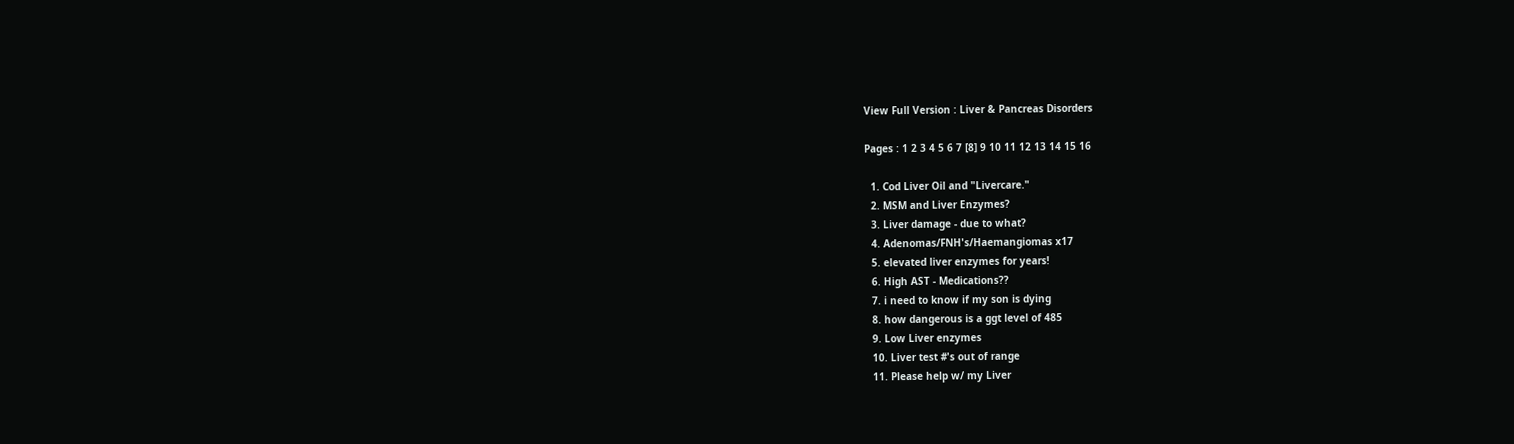View Full Version : Liver & Pancreas Disorders

Pages : 1 2 3 4 5 6 7 [8] 9 10 11 12 13 14 15 16

  1. Cod Liver Oil and "Livercare."
  2. MSM and Liver Enzymes?
  3. Liver damage - due to what?
  4. Adenomas/FNH's/Haemangiomas x17
  5. elevated liver enzymes for years!
  6. High AST - Medications??
  7. i need to know if my son is dying
  8. how dangerous is a ggt level of 485
  9. Low Liver enzymes
  10. Liver test #'s out of range
  11. Please help w/ my Liver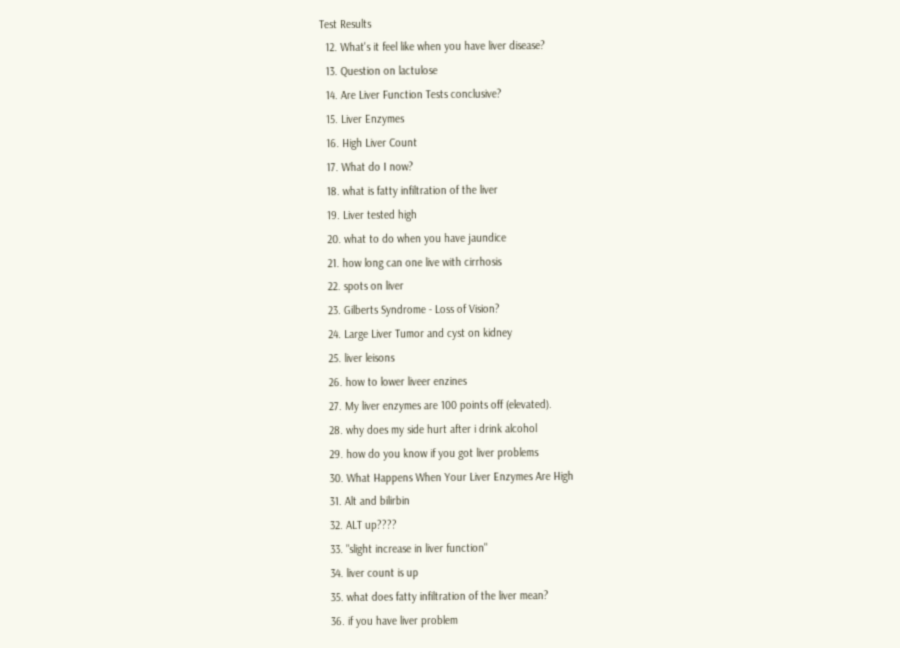Test Results
  12. What's it feel like when you have liver disease?
  13. Question on lactulose
  14. Are Liver Function Tests conclusive?
  15. Liver Enzymes
  16. High Liver Count
  17. What do I now?
  18. what is fatty infiltration of the liver
  19. Liver tested high
  20. what to do when you have jaundice
  21. how long can one live with cirrhosis
  22. spots on liver
  23. Gilberts Syndrome - Loss of Vision?
  24. Large Liver Tumor and cyst on kidney
  25. liver leisons
  26. how to lower liveer enzines
  27. My liver enzymes are 100 points off (elevated).
  28. why does my side hurt after i drink alcohol
  29. how do you know if you got liver problems
  30. What Happens When Your Liver Enzymes Are High
  31. Alt and bilirbin
  32. ALT up????
  33. "slight increase in liver function"
  34. liver count is up
  35. what does fatty infiltration of the liver mean?
  36. if you have liver problem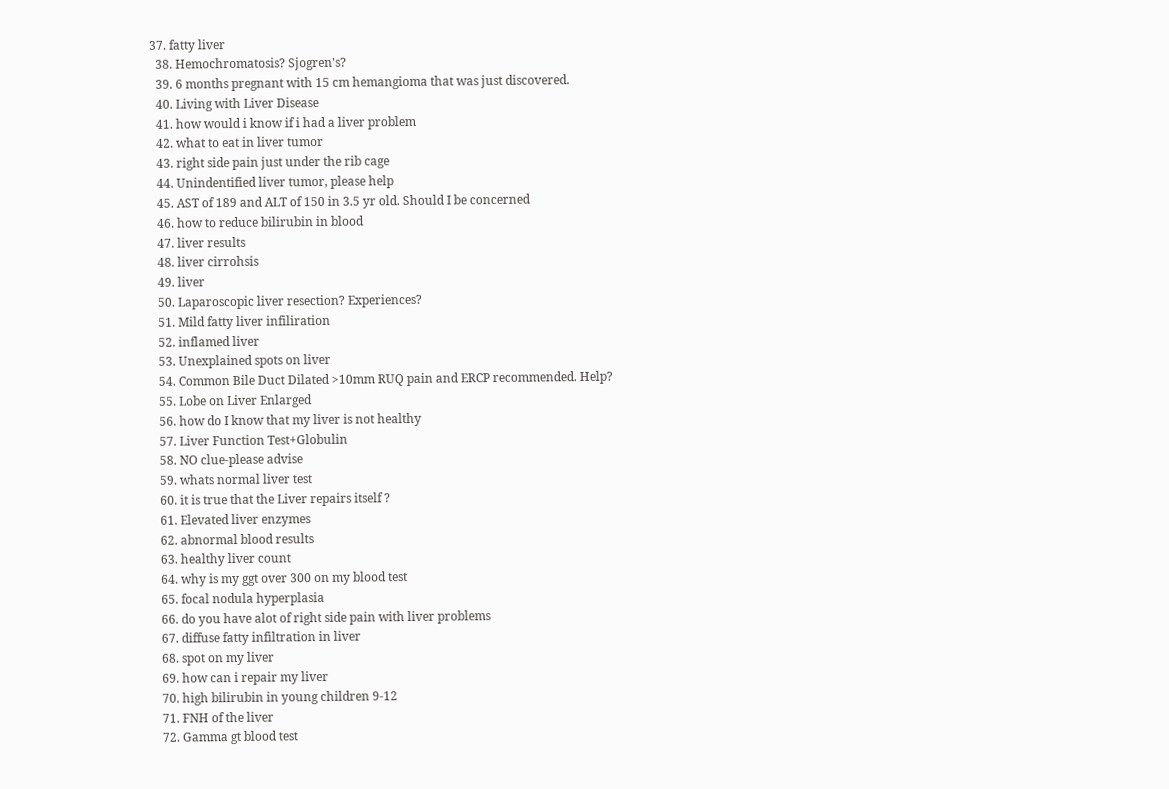37. fatty liver
  38. Hemochromatosis? Sjogren's?
  39. 6 months pregnant with 15 cm hemangioma that was just discovered.
  40. Living with Liver Disease
  41. how would i know if i had a liver problem
  42. what to eat in liver tumor
  43. right side pain just under the rib cage
  44. Unindentified liver tumor, please help
  45. AST of 189 and ALT of 150 in 3.5 yr old. Should I be concerned
  46. how to reduce bilirubin in blood
  47. liver results
  48. liver cirrohsis
  49. liver
  50. Laparoscopic liver resection? Experiences?
  51. Mild fatty liver infiliration
  52. inflamed liver
  53. Unexplained spots on liver
  54. Common Bile Duct Dilated >10mm RUQ pain and ERCP recommended. Help?
  55. Lobe on Liver Enlarged
  56. how do I know that my liver is not healthy
  57. Liver Function Test+Globulin
  58. NO clue-please advise
  59. whats normal liver test
  60. it is true that the Liver repairs itself ?
  61. Elevated liver enzymes
  62. abnormal blood results
  63. healthy liver count
  64. why is my ggt over 300 on my blood test
  65. focal nodula hyperplasia
  66. do you have alot of right side pain with liver problems
  67. diffuse fatty infiltration in liver
  68. spot on my liver
  69. how can i repair my liver
  70. high bilirubin in young children 9-12
  71. FNH of the liver
  72. Gamma gt blood test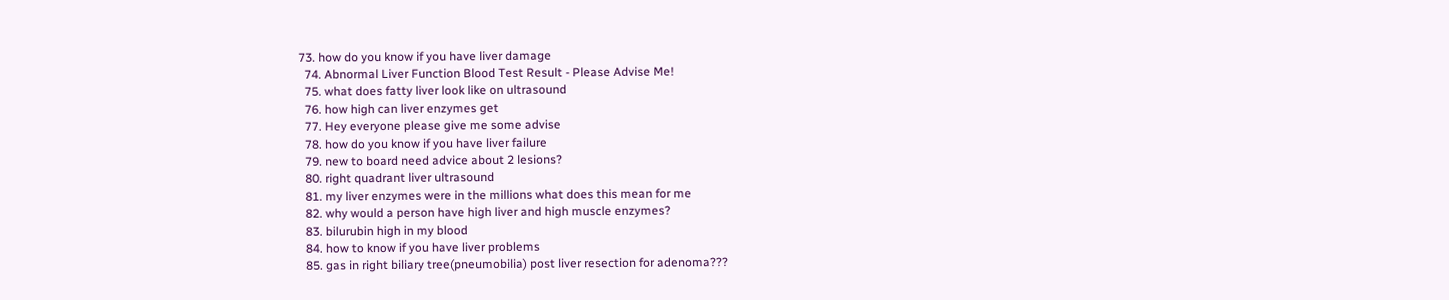73. how do you know if you have liver damage
  74. Abnormal Liver Function Blood Test Result - Please Advise Me!
  75. what does fatty liver look like on ultrasound
  76. how high can liver enzymes get
  77. Hey everyone please give me some advise
  78. how do you know if you have liver failure
  79. new to board need advice about 2 lesions?
  80. right quadrant liver ultrasound
  81. my liver enzymes were in the millions what does this mean for me
  82. why would a person have high liver and high muscle enzymes?
  83. bilurubin high in my blood
  84. how to know if you have liver problems
  85. gas in right biliary tree(pneumobilia) post liver resection for adenoma???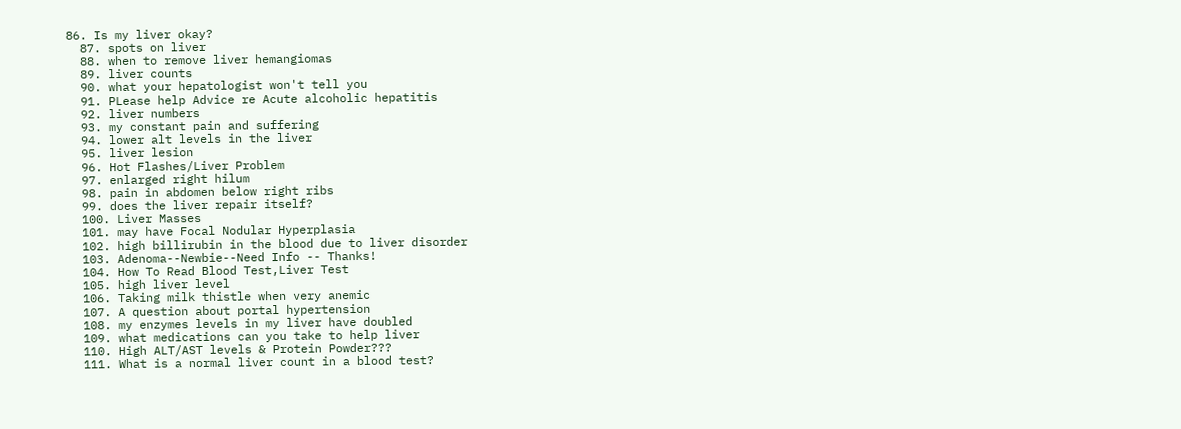86. Is my liver okay?
  87. spots on liver
  88. when to remove liver hemangiomas
  89. liver counts
  90. what your hepatologist won't tell you
  91. PLease help Advice re Acute alcoholic hepatitis
  92. liver numbers
  93. my constant pain and suffering
  94. lower alt levels in the liver
  95. liver lesion
  96. Hot Flashes/Liver Problem
  97. enlarged right hilum
  98. pain in abdomen below right ribs
  99. does the liver repair itself?
  100. Liver Masses
  101. may have Focal Nodular Hyperplasia
  102. high billirubin in the blood due to liver disorder
  103. Adenoma--Newbie--Need Info -- Thanks!
  104. How To Read Blood Test,Liver Test
  105. high liver level
  106. Taking milk thistle when very anemic
  107. A question about portal hypertension
  108. my enzymes levels in my liver have doubled
  109. what medications can you take to help liver
  110. High ALT/AST levels & Protein Powder???
  111. What is a normal liver count in a blood test?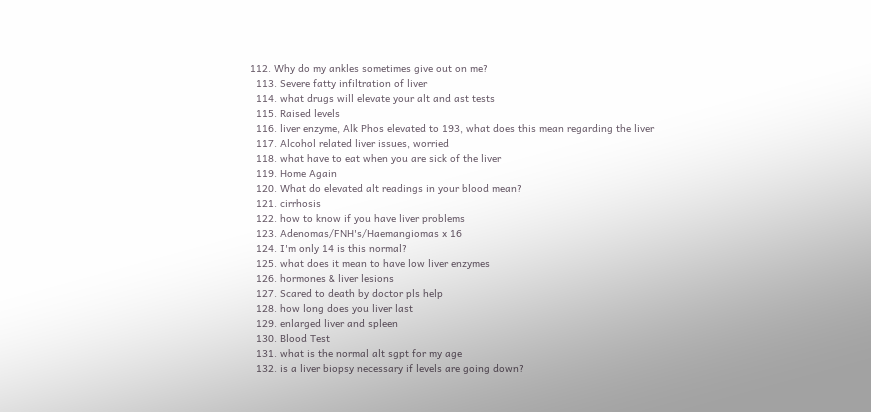112. Why do my ankles sometimes give out on me?
  113. Severe fatty infiltration of liver
  114. what drugs will elevate your alt and ast tests
  115. Raised levels
  116. liver enzyme, Alk Phos elevated to 193, what does this mean regarding the liver
  117. Alcohol related liver issues, worried
  118. what have to eat when you are sick of the liver
  119. Home Again
  120. What do elevated alt readings in your blood mean?
  121. cirrhosis
  122. how to know if you have liver problems
  123. Adenomas/FNH's/Haemangiomas x 16
  124. I'm only 14 is this normal?
  125. what does it mean to have low liver enzymes
  126. hormones & liver lesions
  127. Scared to death by doctor pls help
  128. how long does you liver last
  129. enlarged liver and spleen
  130. Blood Test
  131. what is the normal alt sgpt for my age
  132. is a liver biopsy necessary if levels are going down?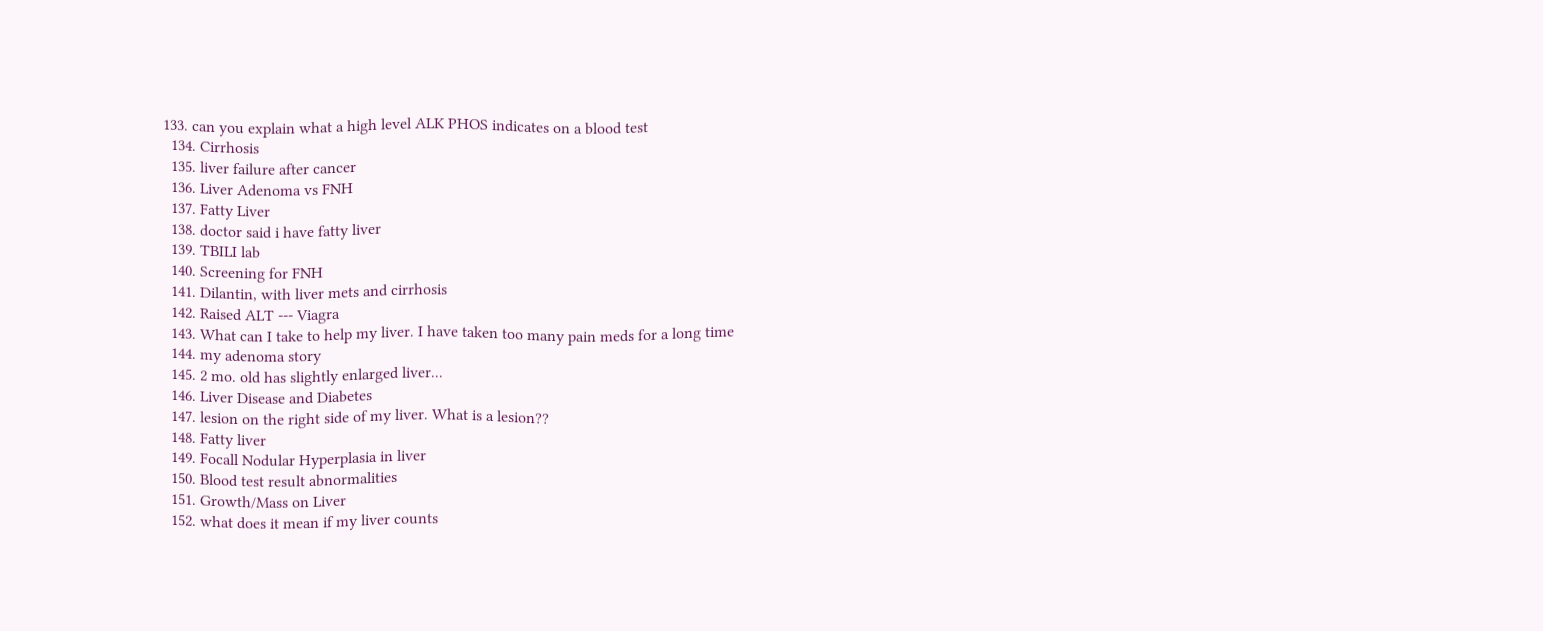133. can you explain what a high level ALK PHOS indicates on a blood test
  134. Cirrhosis
  135. liver failure after cancer
  136. Liver Adenoma vs FNH
  137. Fatty Liver
  138. doctor said i have fatty liver
  139. TBILI lab
  140. Screening for FNH
  141. Dilantin, with liver mets and cirrhosis
  142. Raised ALT --- Viagra
  143. What can I take to help my liver. I have taken too many pain meds for a long time
  144. my adenoma story
  145. 2 mo. old has slightly enlarged liver...
  146. Liver Disease and Diabetes
  147. lesion on the right side of my liver. What is a lesion??
  148. Fatty liver
  149. Focall Nodular Hyperplasia in liver
  150. Blood test result abnormalities
  151. Growth/Mass on Liver
  152. what does it mean if my liver counts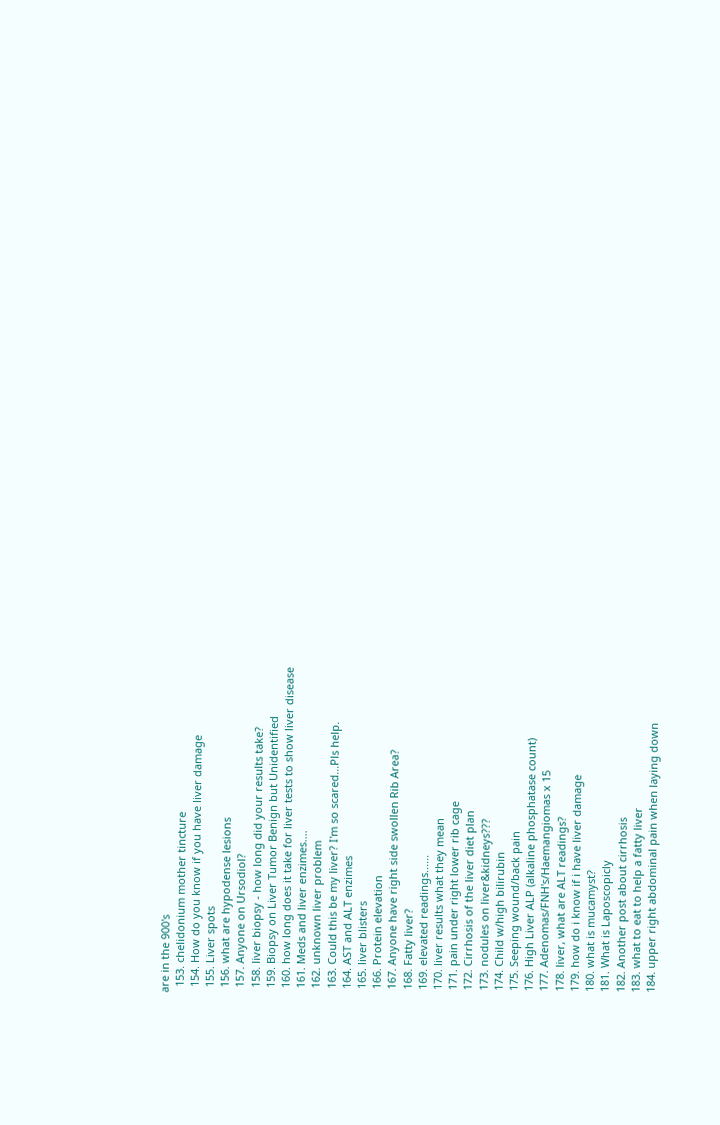are in the 900's
  153. chelidonium mother tincture
  154. How do you know if you have liver damage
  155. Liver spots
  156. what are hypodense lesions
  157. Anyone on Ursodiol?
  158. liver biopsy - how long did your results take?
  159. Biopsy on Liver Tumor Benign but Unidentified
  160. how long does it take for liver tests to show liver disease
  161. Meds and liver enzimes....
  162. unknown liver problem
  163. Could this be my liver? I'm so scared...Pls help.
  164. AST and ALT enzimes
  165. liver blisters
  166. Protein elevation
  167. Anyone have right side swollen Rib Area?
  168. Fatty liver?
  169. elevated readings......
  170. liver results what they mean
  171. pain under right lower rib cage
  172. Cirrhosis of the liver diet plan
  173. nodules on liver&kidneys???
  174. Child w/high bilirubin
  175. Seeping wound/back pain
  176. High Liver ALP (alkaline phosphatase count)
  177. Adenomas/FNH's/Haemangiomas x 15
  178. liver, what are ALT readings?
  179. how do i know if i have liver damage
  180. what is mucamyst?
  181. What is Laposcopicly
  182. Another post about cirrhosis
  183. what to eat to help a fatty liver
  184. upper right abdominal pain when laying down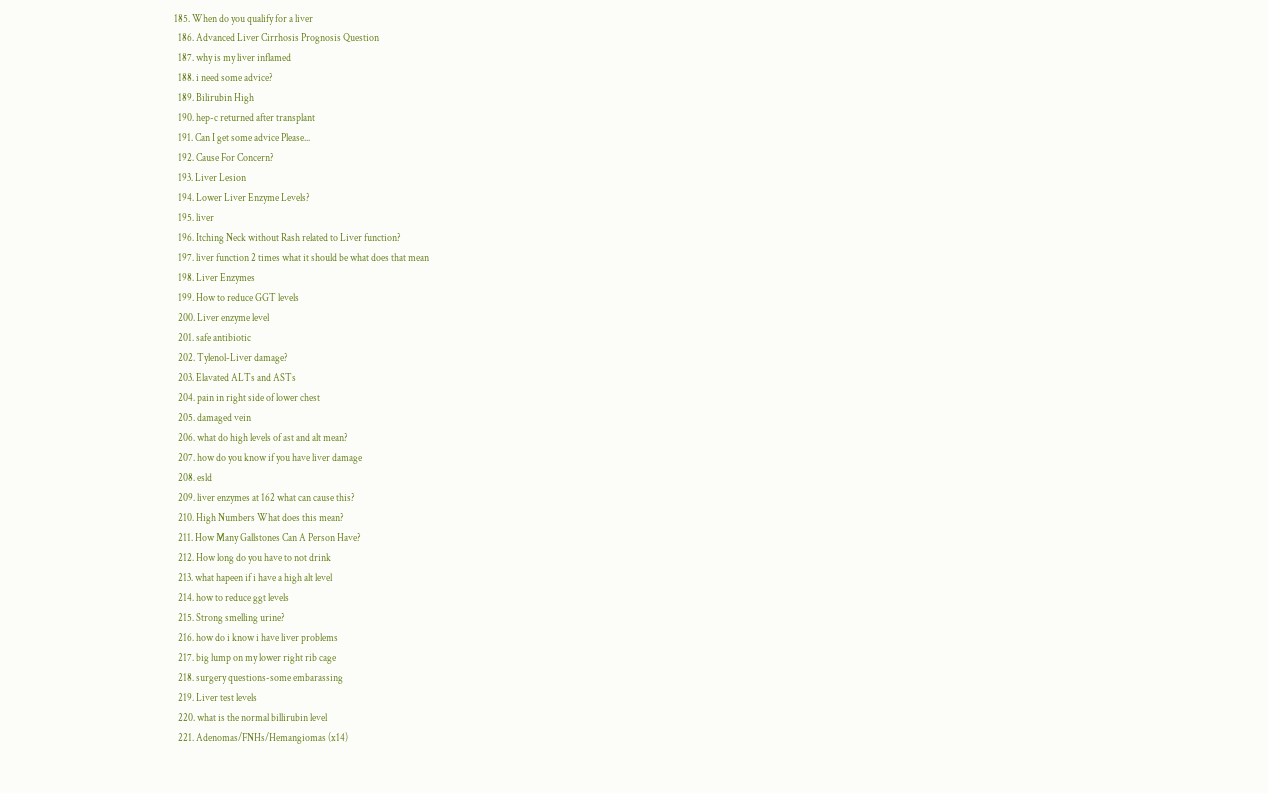185. When do you qualify for a liver
  186. Advanced Liver Cirrhosis Prognosis Question
  187. why is my liver inflamed
  188. i need some advice?
  189. Bilirubin High
  190. hep-c returned after transplant
  191. Can I get some advice Please...
  192. Cause For Concern?
  193. Liver Lesion
  194. Lower Liver Enzyme Levels?
  195. liver
  196. Itching Neck without Rash related to Liver function?
  197. liver function 2 times what it should be what does that mean
  198. Liver Enzymes
  199. How to reduce GGT levels
  200. Liver enzyme level
  201. safe antibiotic
  202. Tylenol-Liver damage?
  203. Elavated ALTs and ASTs
  204. pain in right side of lower chest
  205. damaged vein
  206. what do high levels of ast and alt mean?
  207. how do you know if you have liver damage
  208. esld
  209. liver enzymes at 162 what can cause this?
  210. High Numbers What does this mean?
  211. How Many Gallstones Can A Person Have?
  212. How long do you have to not drink
  213. what hapeen if i have a high alt level
  214. how to reduce ggt levels
  215. Strong smelling urine?
  216. how do i know i have liver problems
  217. big lump on my lower right rib cage
  218. surgery questions-some embarassing
  219. Liver test levels
  220. what is the normal billirubin level
  221. Adenomas/FNHs/Hemangiomas (x14)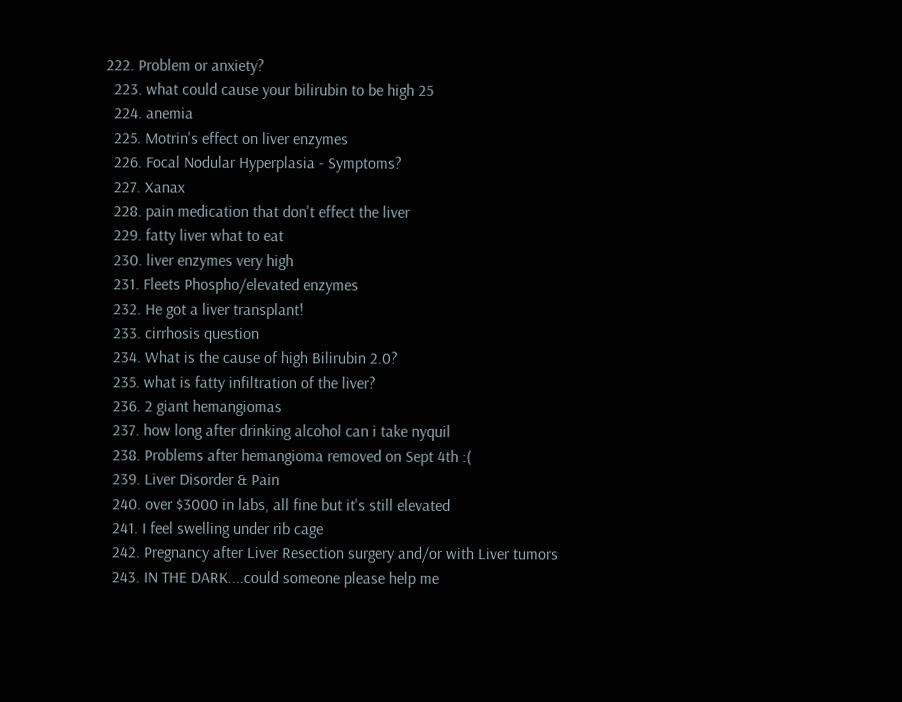222. Problem or anxiety?
  223. what could cause your bilirubin to be high 25
  224. anemia
  225. Motrin's effect on liver enzymes
  226. Focal Nodular Hyperplasia - Symptoms?
  227. Xanax
  228. pain medication that don't effect the liver
  229. fatty liver what to eat
  230. liver enzymes very high
  231. Fleets Phospho/elevated enzymes
  232. He got a liver transplant!
  233. cirrhosis question
  234. What is the cause of high Bilirubin 2.0?
  235. what is fatty infiltration of the liver?
  236. 2 giant hemangiomas
  237. how long after drinking alcohol can i take nyquil
  238. Problems after hemangioma removed on Sept 4th :(
  239. Liver Disorder & Pain
  240. over $3000 in labs, all fine but it's still elevated
  241. I feel swelling under rib cage
  242. Pregnancy after Liver Resection surgery and/or with Liver tumors
  243. IN THE DARK....could someone please help me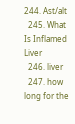244. Ast/alt
  245. What Is Inflamed Liver
  246. liver
  247. how long for the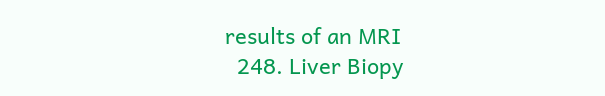results of an MRI
  248. Liver Biopy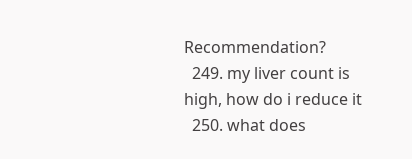Recommendation?
  249. my liver count is high, how do i reduce it
  250. what does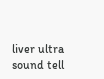liver ultra sound tell